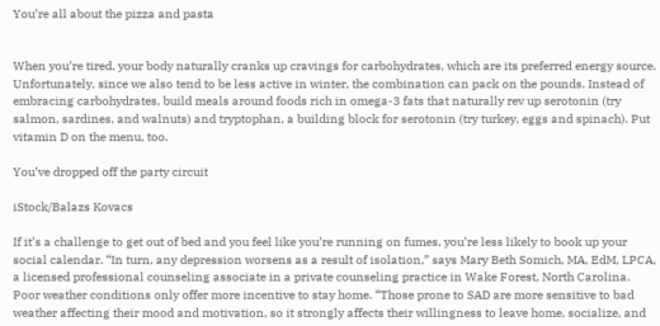You’re all about the pizza and pasta


When you’re tired, your body naturally cranks up cravings for carbohydrates, which are its preferred energy source. Unfortunately, since we also tend to be less active in winter, the combination can pack on the pounds. Instead of embracing carbohydrates, build meals around foods rich in omega-3 fats that naturally rev up serotonin (try salmon, sardines, and walnuts) and tryptophan, a building block for serotonin (try turkey, eggs and spinach). Put vitamin D on the menu, too.

You’ve dropped off the party circuit

iStock/Balazs Kovacs

If it’s a challenge to get out of bed and you feel like you’re running on fumes, you’re less likely to book up your social calendar. “In turn, any depression worsens as a result of isolation,” says Mary Beth Somich, MA, EdM, LPCA, a licensed professional counseling associate in a private counseling practice in Wake Forest, North Carolina. Poor weather conditions only offer more incentive to stay home. “Those prone to SAD are more sensitive to bad weather affecting their mood and motivation, so it strongly affects their willingness to leave home, socialize, and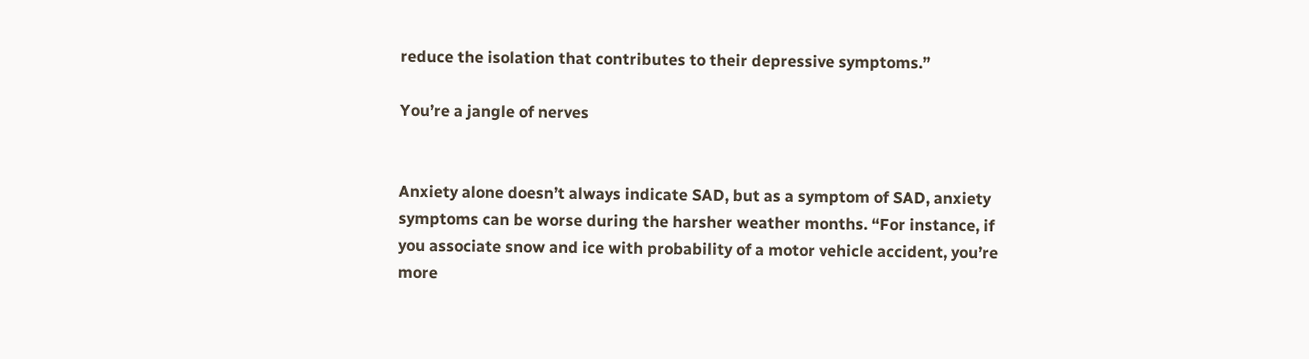reduce the isolation that contributes to their depressive symptoms.”

You’re a jangle of nerves


Anxiety alone doesn’t always indicate SAD, but as a symptom of SAD, anxiety symptoms can be worse during the harsher weather months. “For instance, if you associate snow and ice with probability of a motor vehicle accident, you’re more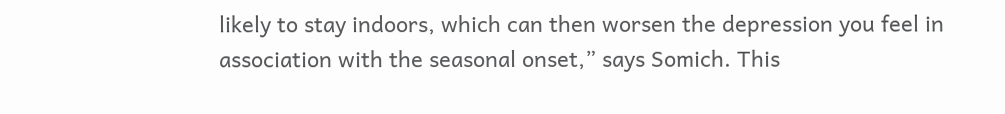likely to stay indoors, which can then worsen the depression you feel in association with the seasonal onset,” says Somich. This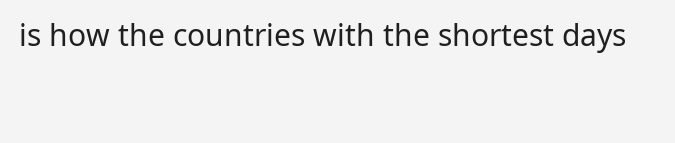is how the countries with the shortest days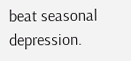beat seasonal depression.